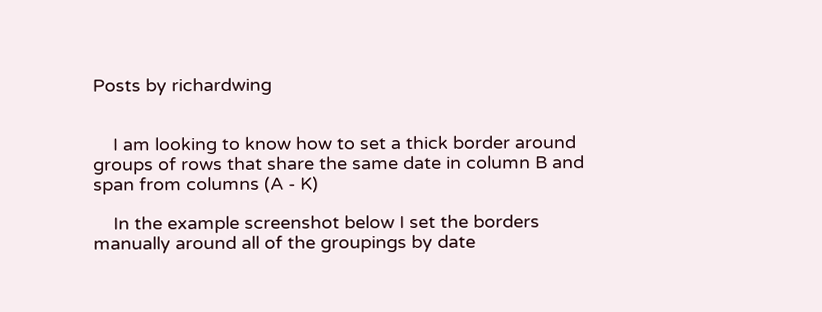Posts by richardwing


    I am looking to know how to set a thick border around groups of rows that share the same date in column B and span from columns (A - K)

    In the example screenshot below I set the borders manually around all of the groupings by date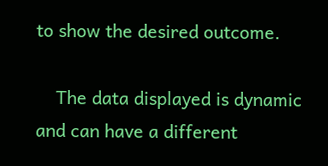to show the desired outcome.

    The data displayed is dynamic and can have a different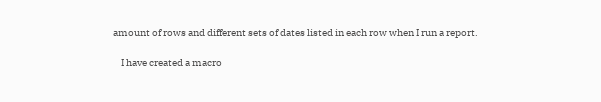amount of rows and different sets of dates listed in each row when I run a report.

    I have created a macro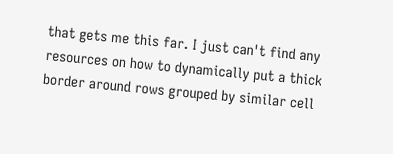that gets me this far. I just can't find any resources on how to dynamically put a thick border around rows grouped by similar cell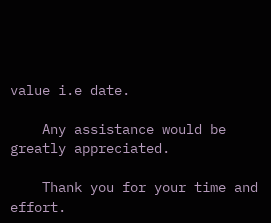value i.e date.

    Any assistance would be greatly appreciated.

    Thank you for your time and effort.